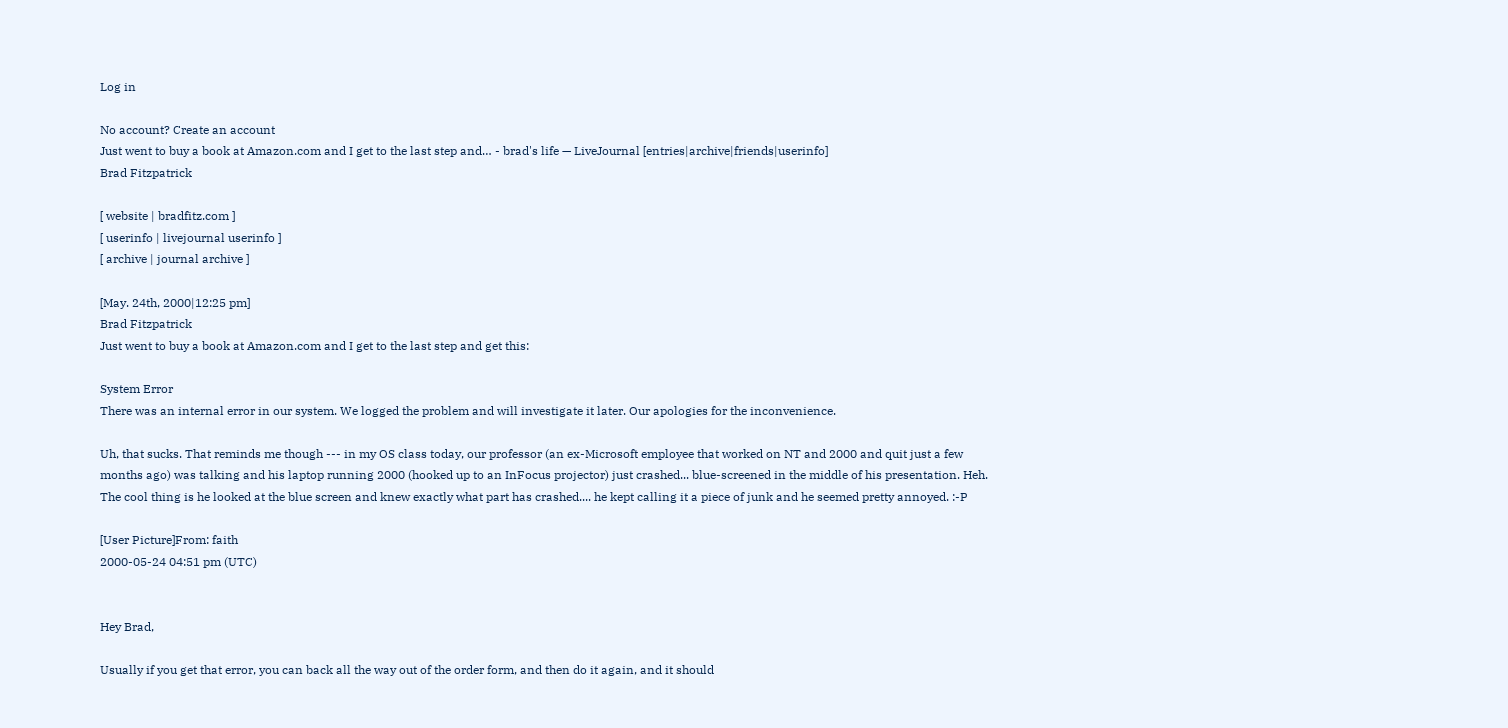Log in

No account? Create an account
Just went to buy a book at Amazon.com and I get to the last step and… - brad's life — LiveJournal [entries|archive|friends|userinfo]
Brad Fitzpatrick

[ website | bradfitz.com ]
[ userinfo | livejournal userinfo ]
[ archive | journal archive ]

[May. 24th, 2000|12:25 pm]
Brad Fitzpatrick
Just went to buy a book at Amazon.com and I get to the last step and get this:

System Error
There was an internal error in our system. We logged the problem and will investigate it later. Our apologies for the inconvenience.

Uh, that sucks. That reminds me though --- in my OS class today, our professor (an ex-Microsoft employee that worked on NT and 2000 and quit just a few months ago) was talking and his laptop running 2000 (hooked up to an InFocus projector) just crashed... blue-screened in the middle of his presentation. Heh. The cool thing is he looked at the blue screen and knew exactly what part has crashed.... he kept calling it a piece of junk and he seemed pretty annoyed. :-P

[User Picture]From: faith
2000-05-24 04:51 pm (UTC)


Hey Brad,

Usually if you get that error, you can back all the way out of the order form, and then do it again, and it should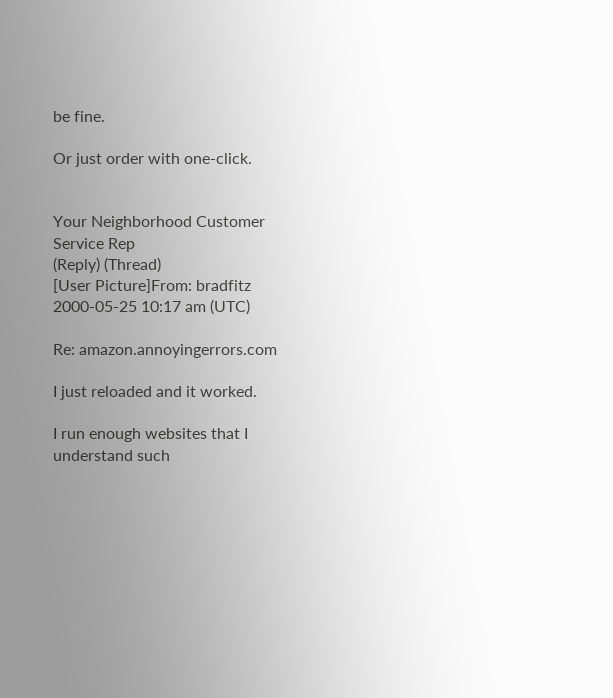be fine.

Or just order with one-click.


Your Neighborhood Customer Service Rep
(Reply) (Thread)
[User Picture]From: bradfitz
2000-05-25 10:17 am (UTC)

Re: amazon.annoyingerrors.com

I just reloaded and it worked.

I run enough websites that I understand such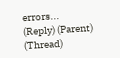errors...
(Reply) (Parent) (Thread)